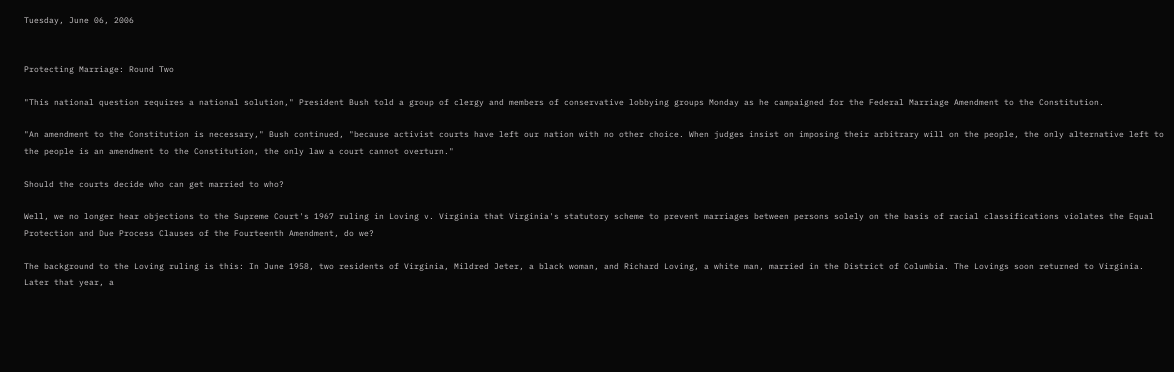Tuesday, June 06, 2006


Protecting Marriage: Round Two

"This national question requires a national solution," President Bush told a group of clergy and members of conservative lobbying groups Monday as he campaigned for the Federal Marriage Amendment to the Constitution.

"An amendment to the Constitution is necessary," Bush continued, "because activist courts have left our nation with no other choice. When judges insist on imposing their arbitrary will on the people, the only alternative left to the people is an amendment to the Constitution, the only law a court cannot overturn."

Should the courts decide who can get married to who?

Well, we no longer hear objections to the Supreme Court's 1967 ruling in Loving v. Virginia that Virginia's statutory scheme to prevent marriages between persons solely on the basis of racial classifications violates the Equal Protection and Due Process Clauses of the Fourteenth Amendment, do we?

The background to the Loving ruling is this: In June 1958, two residents of Virginia, Mildred Jeter, a black woman, and Richard Loving, a white man, married in the District of Columbia. The Lovings soon returned to Virginia. Later that year, a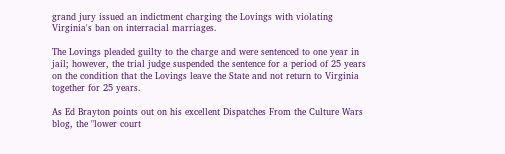grand jury issued an indictment charging the Lovings with violating Virginia's ban on interracial marriages.

The Lovings pleaded guilty to the charge and were sentenced to one year in jail; however, the trial judge suspended the sentence for a period of 25 years on the condition that the Lovings leave the State and not return to Virginia together for 25 years.

As Ed Brayton points out on his excellent Dispatches From the Culture Wars blog, the "lower court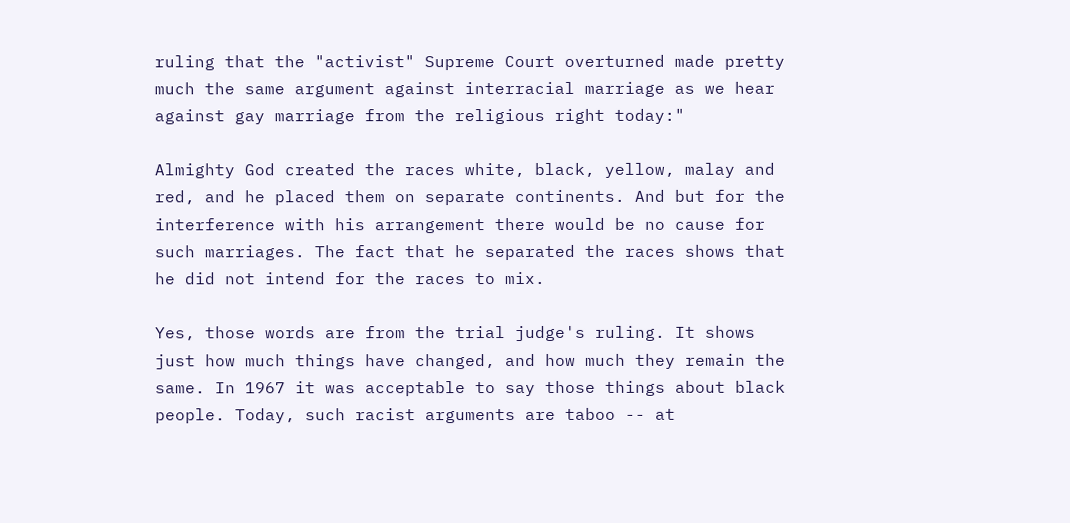ruling that the "activist" Supreme Court overturned made pretty much the same argument against interracial marriage as we hear against gay marriage from the religious right today:"

Almighty God created the races white, black, yellow, malay and red, and he placed them on separate continents. And but for the interference with his arrangement there would be no cause for such marriages. The fact that he separated the races shows that he did not intend for the races to mix.

Yes, those words are from the trial judge's ruling. It shows just how much things have changed, and how much they remain the same. In 1967 it was acceptable to say those things about black people. Today, such racist arguments are taboo -- at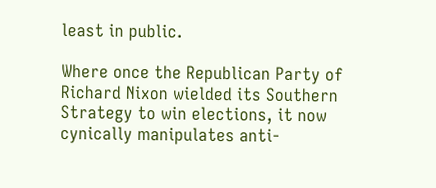least in public.

Where once the Republican Party of Richard Nixon wielded its Southern Strategy to win elections, it now cynically manipulates anti-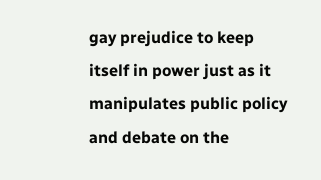gay prejudice to keep itself in power just as it manipulates public policy and debate on the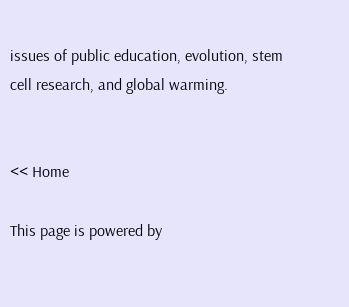issues of public education, evolution, stem cell research, and global warming.


<< Home

This page is powered by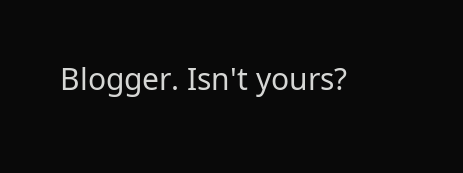Blogger. Isn't yours?